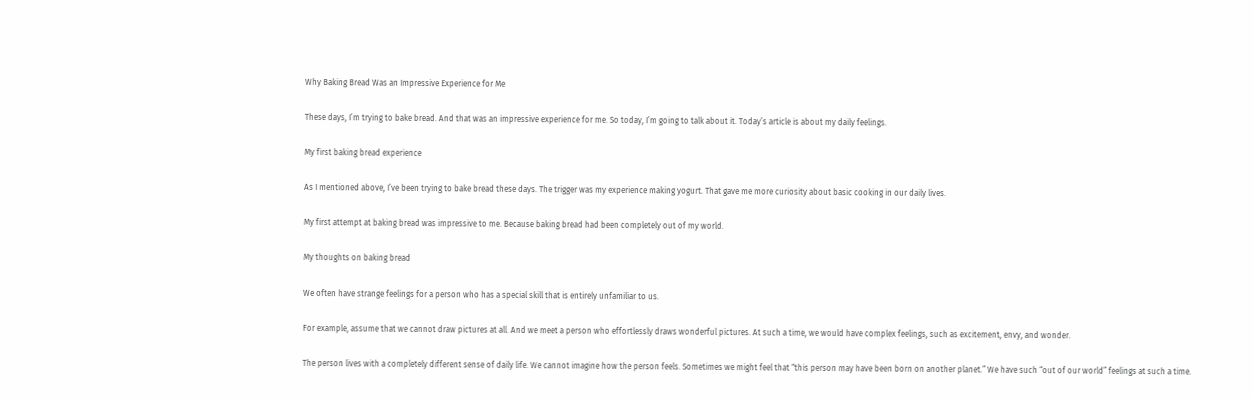Why Baking Bread Was an Impressive Experience for Me

These days, I’m trying to bake bread. And that was an impressive experience for me. So today, I’m going to talk about it. Today’s article is about my daily feelings.

My first baking bread experience

As I mentioned above, I’ve been trying to bake bread these days. The trigger was my experience making yogurt. That gave me more curiosity about basic cooking in our daily lives.

My first attempt at baking bread was impressive to me. Because baking bread had been completely out of my world.

My thoughts on baking bread

We often have strange feelings for a person who has a special skill that is entirely unfamiliar to us.

For example, assume that we cannot draw pictures at all. And we meet a person who effortlessly draws wonderful pictures. At such a time, we would have complex feelings, such as excitement, envy, and wonder.

The person lives with a completely different sense of daily life. We cannot imagine how the person feels. Sometimes we might feel that “this person may have been born on another planet.” We have such “out of our world” feelings at such a time.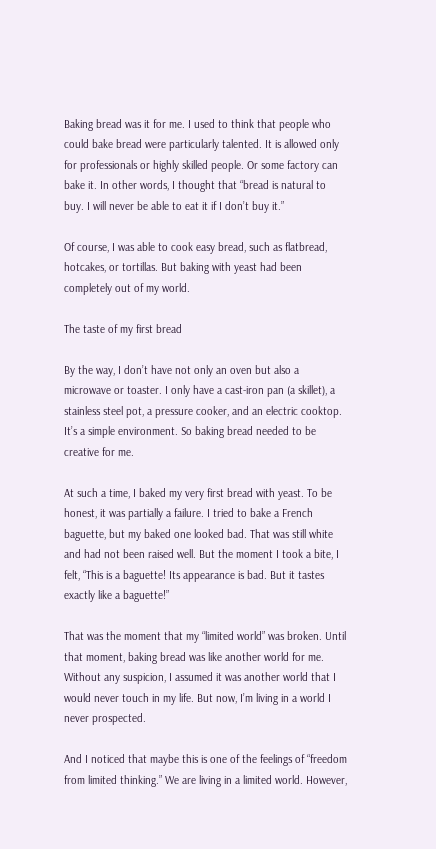Baking bread was it for me. I used to think that people who could bake bread were particularly talented. It is allowed only for professionals or highly skilled people. Or some factory can bake it. In other words, I thought that “bread is natural to buy. I will never be able to eat it if I don’t buy it.”

Of course, I was able to cook easy bread, such as flatbread, hotcakes, or tortillas. But baking with yeast had been completely out of my world.

The taste of my first bread

By the way, I don’t have not only an oven but also a microwave or toaster. I only have a cast-iron pan (a skillet), a stainless steel pot, a pressure cooker, and an electric cooktop. It’s a simple environment. So baking bread needed to be creative for me.

At such a time, I baked my very first bread with yeast. To be honest, it was partially a failure. I tried to bake a French baguette, but my baked one looked bad. That was still white and had not been raised well. But the moment I took a bite, I felt, “This is a baguette! Its appearance is bad. But it tastes exactly like a baguette!”

That was the moment that my “limited world” was broken. Until that moment, baking bread was like another world for me. Without any suspicion, I assumed it was another world that I would never touch in my life. But now, I’m living in a world I never prospected.

And I noticed that maybe this is one of the feelings of “freedom from limited thinking.” We are living in a limited world. However,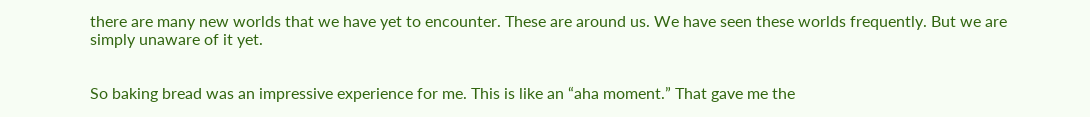there are many new worlds that we have yet to encounter. These are around us. We have seen these worlds frequently. But we are simply unaware of it yet.


So baking bread was an impressive experience for me. This is like an “aha moment.” That gave me the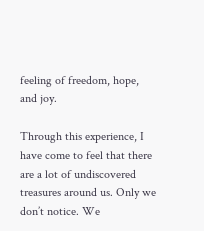feeling of freedom, hope, and joy.

Through this experience, I have come to feel that there are a lot of undiscovered treasures around us. Only we don’t notice. We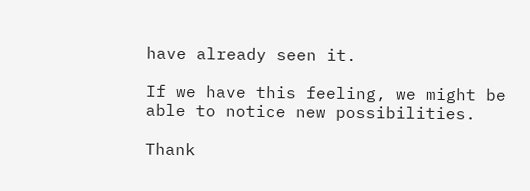have already seen it.

If we have this feeling, we might be able to notice new possibilities.

Thank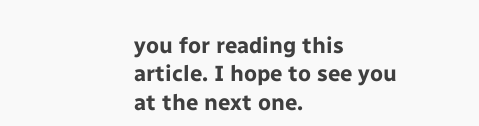you for reading this article. I hope to see you at the next one.